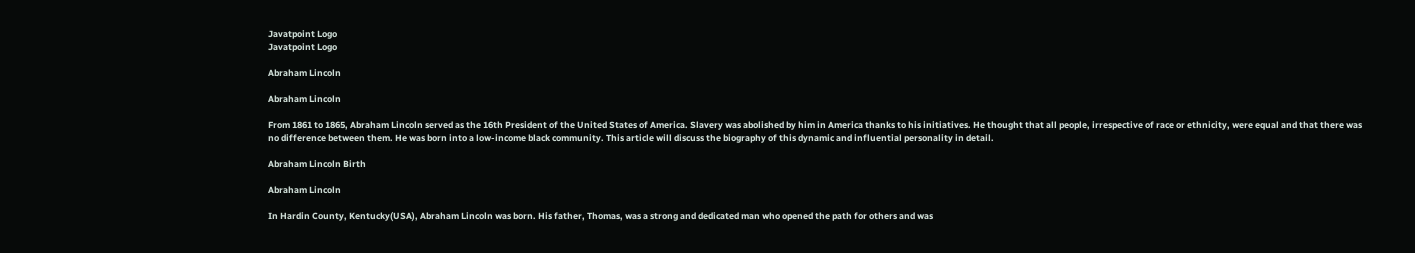Javatpoint Logo
Javatpoint Logo

Abraham Lincoln

Abraham Lincoln

From 1861 to 1865, Abraham Lincoln served as the 16th President of the United States of America. Slavery was abolished by him in America thanks to his initiatives. He thought that all people, irrespective of race or ethnicity, were equal and that there was no difference between them. He was born into a low-income black community. This article will discuss the biography of this dynamic and influential personality in detail.

Abraham Lincoln Birth

Abraham Lincoln

In Hardin County, Kentucky(USA), Abraham Lincoln was born. His father, Thomas, was a strong and dedicated man who opened the path for others and was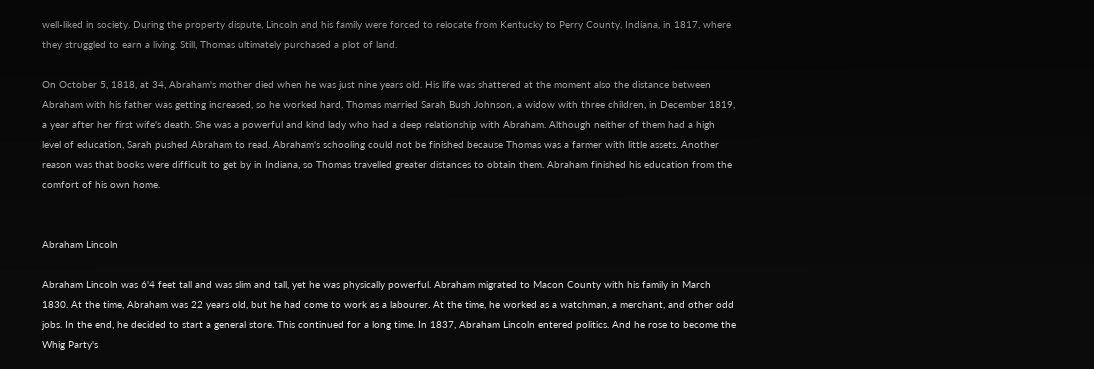well-liked in society. During the property dispute, Lincoln and his family were forced to relocate from Kentucky to Perry County, Indiana, in 1817, where they struggled to earn a living. Still, Thomas ultimately purchased a plot of land.

On October 5, 1818, at 34, Abraham's mother died when he was just nine years old. His life was shattered at the moment also the distance between Abraham with his father was getting increased, so he worked hard. Thomas married Sarah Bush Johnson, a widow with three children, in December 1819, a year after her first wife's death. She was a powerful and kind lady who had a deep relationship with Abraham. Although neither of them had a high level of education, Sarah pushed Abraham to read. Abraham's schooling could not be finished because Thomas was a farmer with little assets. Another reason was that books were difficult to get by in Indiana, so Thomas travelled greater distances to obtain them. Abraham finished his education from the comfort of his own home.


Abraham Lincoln

Abraham Lincoln was 6'4 feet tall and was slim and tall, yet he was physically powerful. Abraham migrated to Macon County with his family in March 1830. At the time, Abraham was 22 years old, but he had come to work as a labourer. At the time, he worked as a watchman, a merchant, and other odd jobs. In the end, he decided to start a general store. This continued for a long time. In 1837, Abraham Lincoln entered politics. And he rose to become the Whig Party's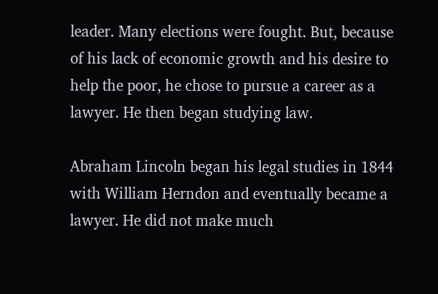leader. Many elections were fought. But, because of his lack of economic growth and his desire to help the poor, he chose to pursue a career as a lawyer. He then began studying law.

Abraham Lincoln began his legal studies in 1844 with William Herndon and eventually became a lawyer. He did not make much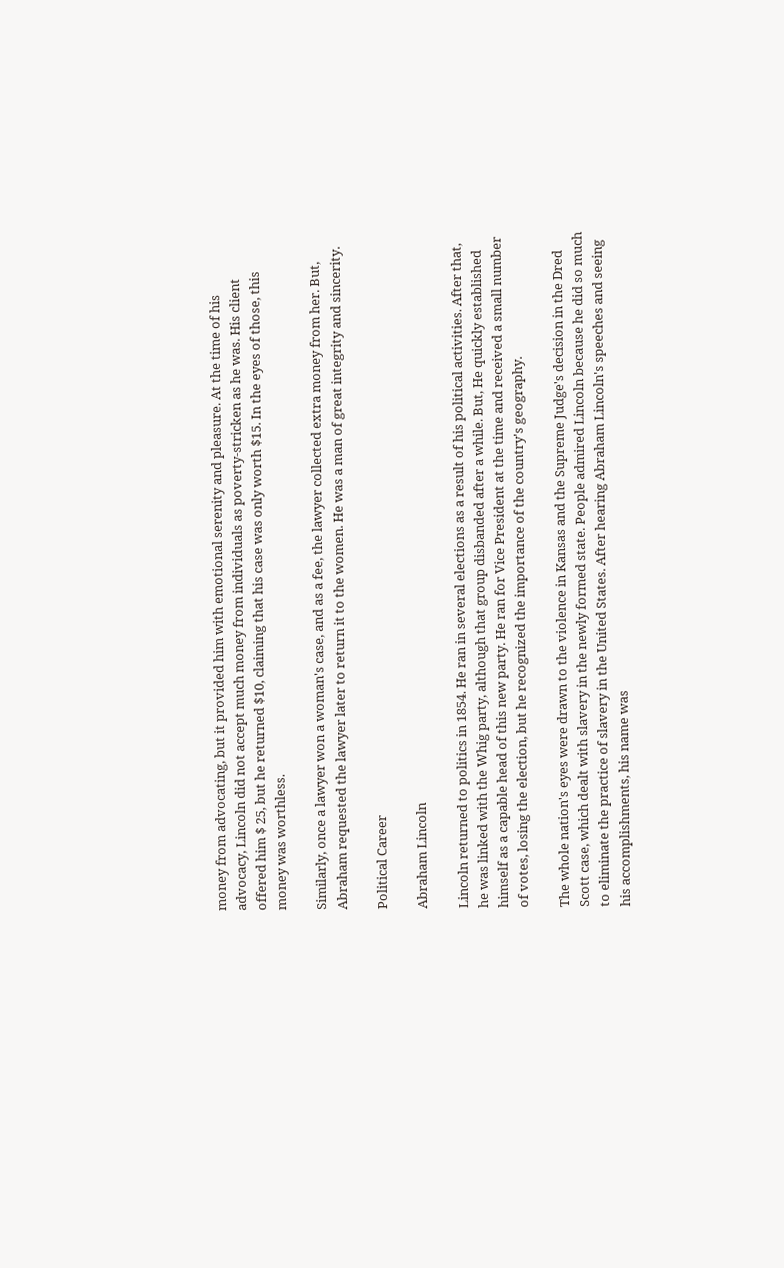money from advocating, but it provided him with emotional serenity and pleasure. At the time of his advocacy, Lincoln did not accept much money from individuals as poverty-stricken as he was. His client offered him $ 25, but he returned $10, claiming that his case was only worth $15. In the eyes of those, this money was worthless.

Similarly, once a lawyer won a woman's case, and as a fee, the lawyer collected extra money from her. But, Abraham requested the lawyer later to return it to the women. He was a man of great integrity and sincerity.

Political Career

Abraham Lincoln

Lincoln returned to politics in 1854. He ran in several elections as a result of his political activities. After that, he was linked with the Whig party, although that group disbanded after a while. But, He quickly established himself as a capable head of this new party. He ran for Vice President at the time and received a small number of votes, losing the election, but he recognized the importance of the country's geography.

The whole nation's eyes were drawn to the violence in Kansas and the Supreme Judge's decision in the Dred Scott case, which dealt with slavery in the newly formed state. People admired Lincoln because he did so much to eliminate the practice of slavery in the United States. After hearing Abraham Lincoln's speeches and seeing his accomplishments, his name was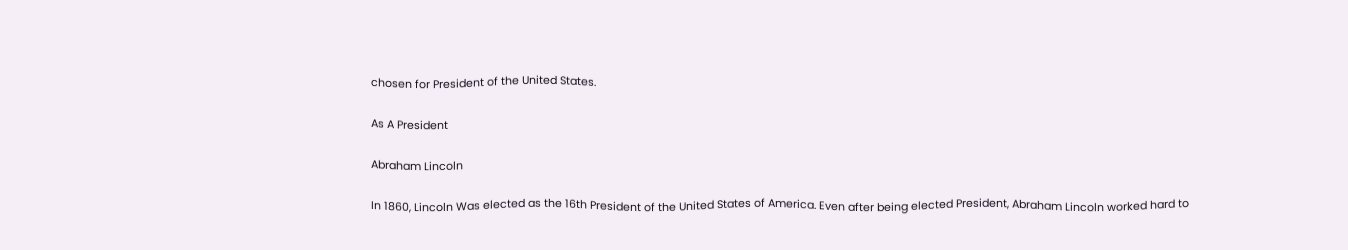chosen for President of the United States.

As A President

Abraham Lincoln

In 1860, Lincoln Was elected as the 16th President of the United States of America. Even after being elected President, Abraham Lincoln worked hard to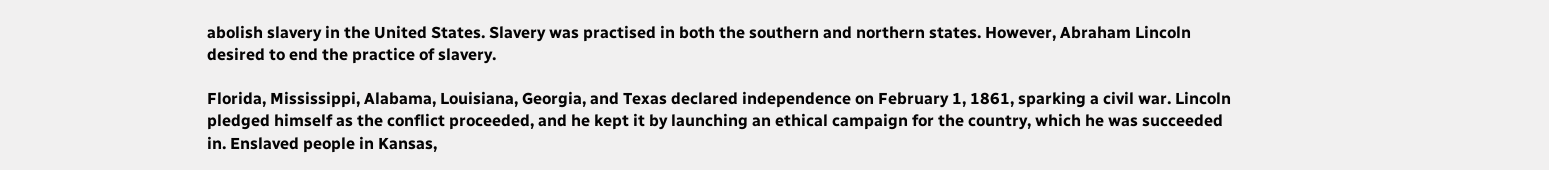abolish slavery in the United States. Slavery was practised in both the southern and northern states. However, Abraham Lincoln desired to end the practice of slavery.

Florida, Mississippi, Alabama, Louisiana, Georgia, and Texas declared independence on February 1, 1861, sparking a civil war. Lincoln pledged himself as the conflict proceeded, and he kept it by launching an ethical campaign for the country, which he was succeeded in. Enslaved people in Kansas,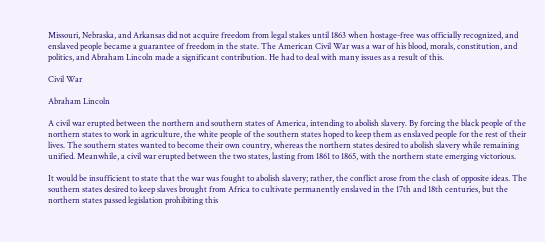Missouri, Nebraska, and Arkansas did not acquire freedom from legal stakes until 1863 when hostage-free was officially recognized, and enslaved people became a guarantee of freedom in the state. The American Civil War was a war of his blood, morals, constitution, and politics, and Abraham Lincoln made a significant contribution. He had to deal with many issues as a result of this.

Civil War

Abraham Lincoln

A civil war erupted between the northern and southern states of America, intending to abolish slavery. By forcing the black people of the northern states to work in agriculture, the white people of the southern states hoped to keep them as enslaved people for the rest of their lives. The southern states wanted to become their own country, whereas the northern states desired to abolish slavery while remaining unified. Meanwhile, a civil war erupted between the two states, lasting from 1861 to 1865, with the northern state emerging victorious.

It would be insufficient to state that the war was fought to abolish slavery; rather, the conflict arose from the clash of opposite ideas. The southern states desired to keep slaves brought from Africa to cultivate permanently enslaved in the 17th and 18th centuries, but the northern states passed legislation prohibiting this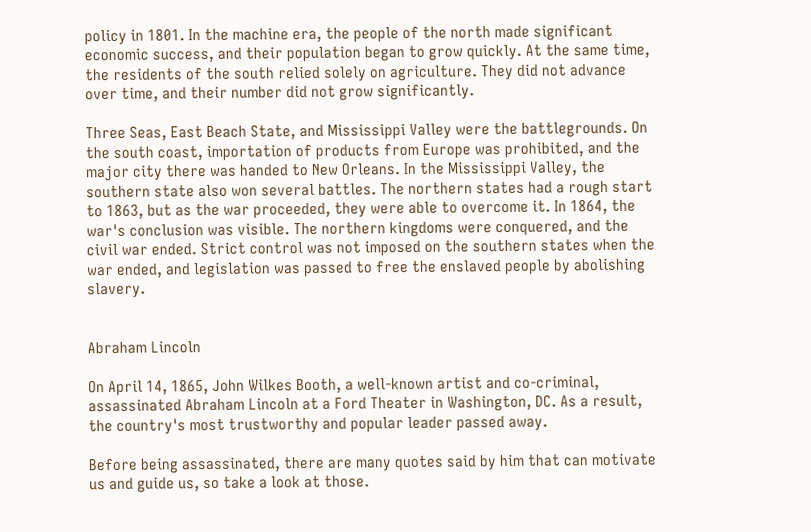policy in 1801. In the machine era, the people of the north made significant economic success, and their population began to grow quickly. At the same time, the residents of the south relied solely on agriculture. They did not advance over time, and their number did not grow significantly.

Three Seas, East Beach State, and Mississippi Valley were the battlegrounds. On the south coast, importation of products from Europe was prohibited, and the major city there was handed to New Orleans. In the Mississippi Valley, the southern state also won several battles. The northern states had a rough start to 1863, but as the war proceeded, they were able to overcome it. In 1864, the war's conclusion was visible. The northern kingdoms were conquered, and the civil war ended. Strict control was not imposed on the southern states when the war ended, and legislation was passed to free the enslaved people by abolishing slavery.


Abraham Lincoln

On April 14, 1865, John Wilkes Booth, a well-known artist and co-criminal, assassinated Abraham Lincoln at a Ford Theater in Washington, DC. As a result, the country's most trustworthy and popular leader passed away.

Before being assassinated, there are many quotes said by him that can motivate us and guide us, so take a look at those.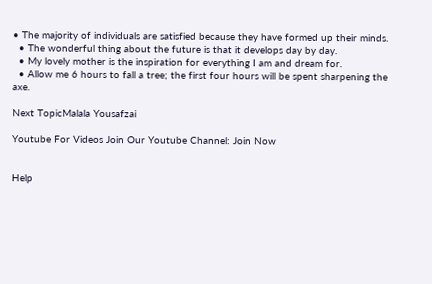• The majority of individuals are satisfied because they have formed up their minds.
  • The wonderful thing about the future is that it develops day by day.
  • My lovely mother is the inspiration for everything I am and dream for.
  • Allow me 6 hours to fall a tree; the first four hours will be spent sharpening the axe.

Next TopicMalala Yousafzai

Youtube For Videos Join Our Youtube Channel: Join Now


Help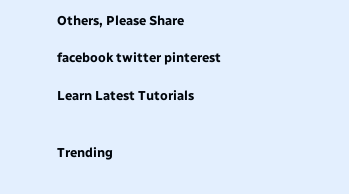Others, Please Share

facebook twitter pinterest

Learn Latest Tutorials


Trending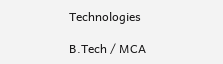Technologies

B.Tech / MCA